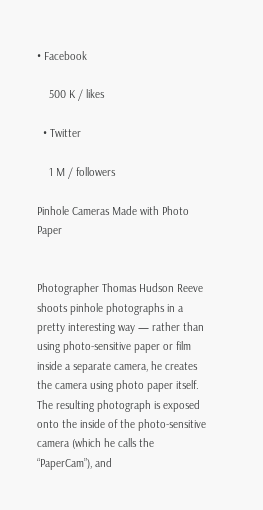• Facebook

    500 K / likes

  • Twitter

    1 M / followers

Pinhole Cameras Made with Photo Paper


Photographer Thomas Hudson Reeve shoots pinhole photographs in a pretty interesting way — rather than using photo-sensitive paper or film inside a separate camera, he creates the camera using photo paper itself. The resulting photograph is exposed onto the inside of the photo-sensitive camera (which he calls the “PaperCam”), and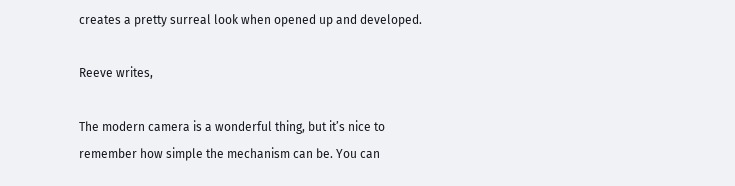creates a pretty surreal look when opened up and developed.

Reeve writes,

The modern camera is a wonderful thing, but it’s nice to remember how simple the mechanism can be. You can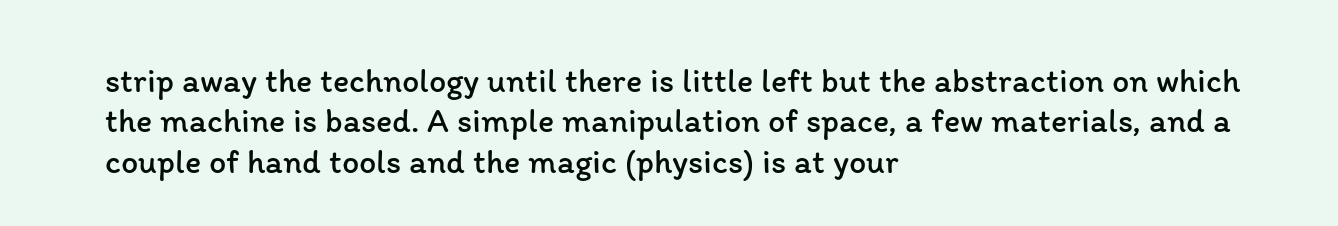strip away the technology until there is little left but the abstraction on which the machine is based. A simple manipulation of space, a few materials, and a couple of hand tools and the magic (physics) is at your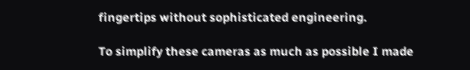fingertips without sophisticated engineering.

To simplify these cameras as much as possible I made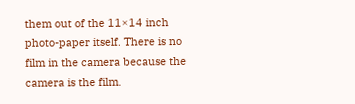them out of the 11×14 inch photo-paper itself. There is no film in the camera because the camera is the film.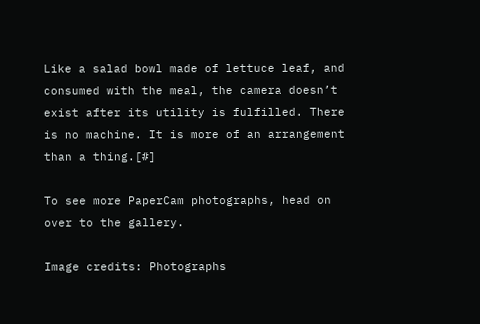Like a salad bowl made of lettuce leaf, and consumed with the meal, the camera doesn’t exist after its utility is fulfilled. There is no machine. It is more of an arrangement than a thing.[#]

To see more PaperCam photographs, head on over to the gallery.

Image credits: Photographs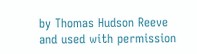by Thomas Hudson Reeve and used with permission